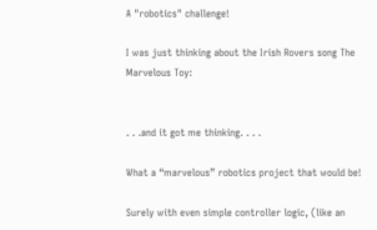A "robotics" challenge!

I was just thinking about the Irish Rovers song The Marvelous Toy:


. . .and it got me thinking. . . .

What a “marvelous” robotics project that would be!

Surely with even simple controller logic, (like an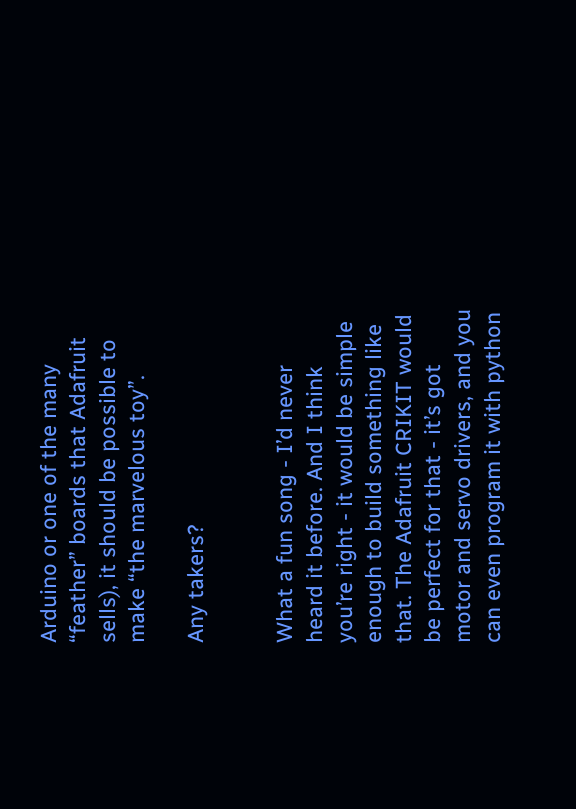Arduino or one of the many “feather” boards that Adafruit sells), it should be possible to make “the marvelous toy”.

Any takers?


What a fun song - I’d never heard it before. And I think you’re right - it would be simple enough to build something like that. The Adafruit CRIKIT would be perfect for that - it’s got motor and servo drivers, and you can even program it with python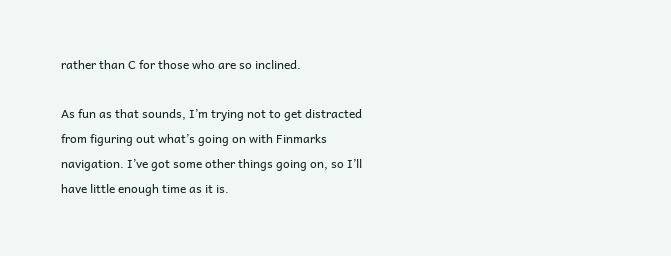rather than C for those who are so inclined.

As fun as that sounds, I’m trying not to get distracted from figuring out what’s going on with Finmarks navigation. I’ve got some other things going on, so I’ll have little enough time as it is.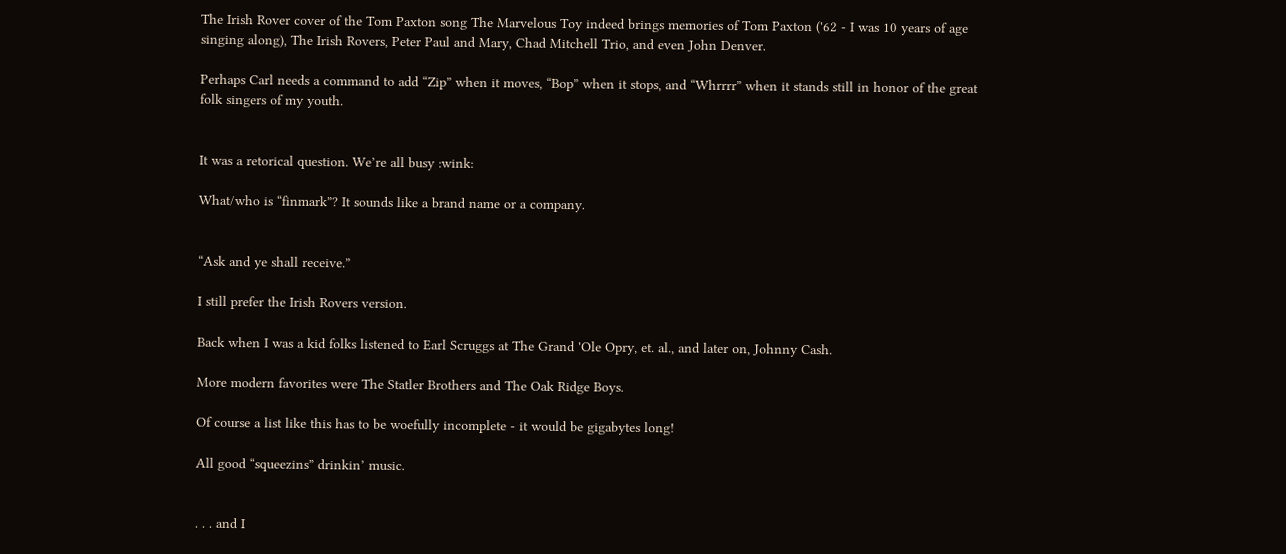The Irish Rover cover of the Tom Paxton song The Marvelous Toy indeed brings memories of Tom Paxton ('62 - I was 10 years of age singing along), The Irish Rovers, Peter Paul and Mary, Chad Mitchell Trio, and even John Denver.

Perhaps Carl needs a command to add “Zip” when it moves, “Bop” when it stops, and “Whrrrr” when it stands still in honor of the great folk singers of my youth.


It was a retorical question. We’re all busy :wink:

What/who is “finmark”? It sounds like a brand name or a company.


“Ask and ye shall receive.”

I still prefer the Irish Rovers version.

Back when I was a kid folks listened to Earl Scruggs at The Grand 'Ole Opry, et. al., and later on, Johnny Cash.

More modern favorites were The Statler Brothers and The Oak Ridge Boys.

Of course a list like this has to be woefully incomplete - it would be gigabytes long!

All good “squeezins” drinkin’ music.


. . . and I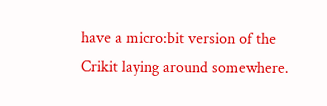have a micro:bit version of the Crikit laying around somewhere.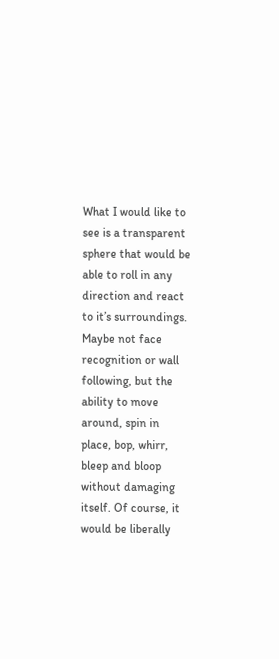What I would like to see is a transparent sphere that would be able to roll in any direction and react to it’s surroundings. Maybe not face recognition or wall following, but the ability to move around, spin in place, bop, whirr, bleep and bloop without damaging itself. Of course, it would be liberally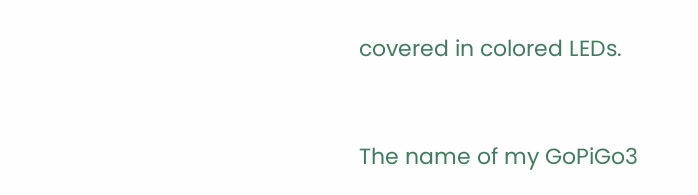covered in colored LEDs.


The name of my GoPiGo3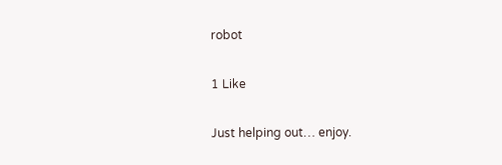robot

1 Like

Just helping out… enjoy.